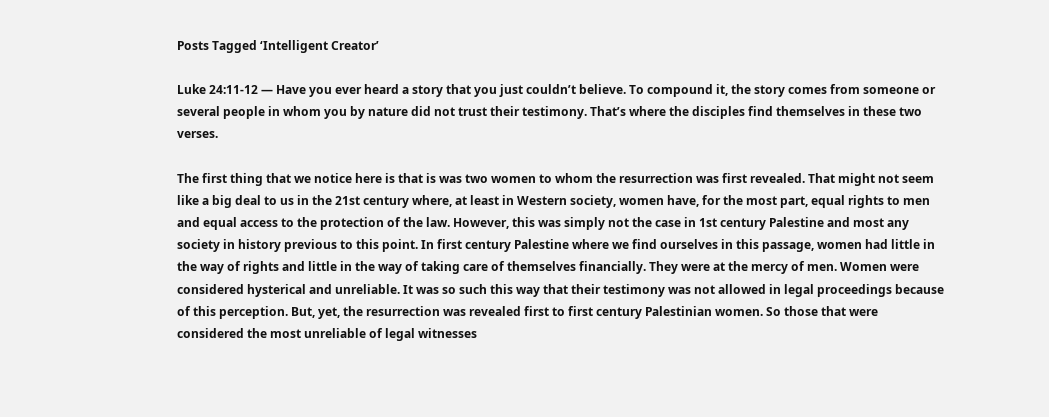Posts Tagged ‘Intelligent Creator’

Luke 24:11-12 — Have you ever heard a story that you just couldn’t believe. To compound it, the story comes from someone or several people in whom you by nature did not trust their testimony. That’s where the disciples find themselves in these two verses.

The first thing that we notice here is that is was two women to whom the resurrection was first revealed. That might not seem like a big deal to us in the 21st century where, at least in Western society, women have, for the most part, equal rights to men and equal access to the protection of the law. However, this was simply not the case in 1st century Palestine and most any society in history previous to this point. In first century Palestine where we find ourselves in this passage, women had little in the way of rights and little in the way of taking care of themselves financially. They were at the mercy of men. Women were considered hysterical and unreliable. It was so such this way that their testimony was not allowed in legal proceedings because of this perception. But, yet, the resurrection was revealed first to first century Palestinian women. So those that were considered the most unreliable of legal witnesses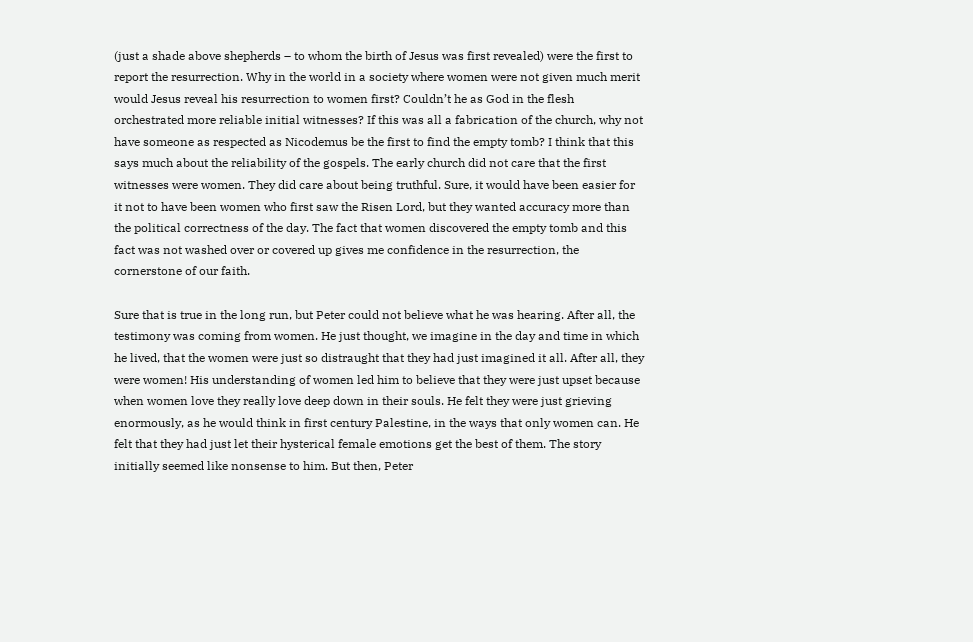(just a shade above shepherds – to whom the birth of Jesus was first revealed) were the first to report the resurrection. Why in the world in a society where women were not given much merit would Jesus reveal his resurrection to women first? Couldn’t he as God in the flesh orchestrated more reliable initial witnesses? If this was all a fabrication of the church, why not have someone as respected as Nicodemus be the first to find the empty tomb? I think that this says much about the reliability of the gospels. The early church did not care that the first witnesses were women. They did care about being truthful. Sure, it would have been easier for it not to have been women who first saw the Risen Lord, but they wanted accuracy more than the political correctness of the day. The fact that women discovered the empty tomb and this fact was not washed over or covered up gives me confidence in the resurrection, the cornerstone of our faith.

Sure that is true in the long run, but Peter could not believe what he was hearing. After all, the testimony was coming from women. He just thought, we imagine in the day and time in which he lived, that the women were just so distraught that they had just imagined it all. After all, they were women! His understanding of women led him to believe that they were just upset because when women love they really love deep down in their souls. He felt they were just grieving enormously, as he would think in first century Palestine, in the ways that only women can. He felt that they had just let their hysterical female emotions get the best of them. The story initially seemed like nonsense to him. But then, Peter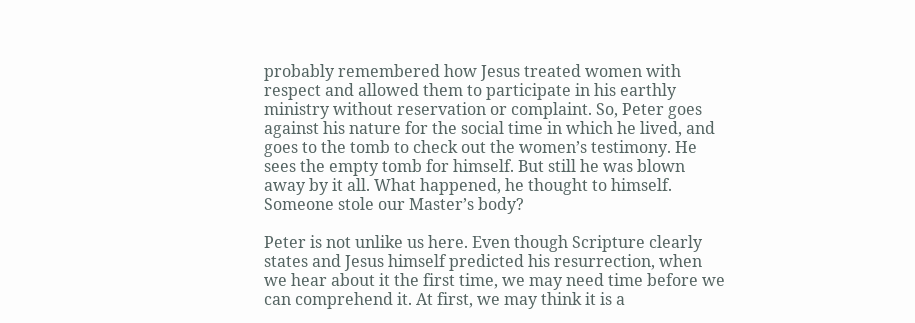probably remembered how Jesus treated women with respect and allowed them to participate in his earthly ministry without reservation or complaint. So, Peter goes against his nature for the social time in which he lived, and goes to the tomb to check out the women’s testimony. He sees the empty tomb for himself. But still he was blown away by it all. What happened, he thought to himself. Someone stole our Master’s body?

Peter is not unlike us here. Even though Scripture clearly states and Jesus himself predicted his resurrection, when we hear about it the first time, we may need time before we can comprehend it. At first, we may think it is a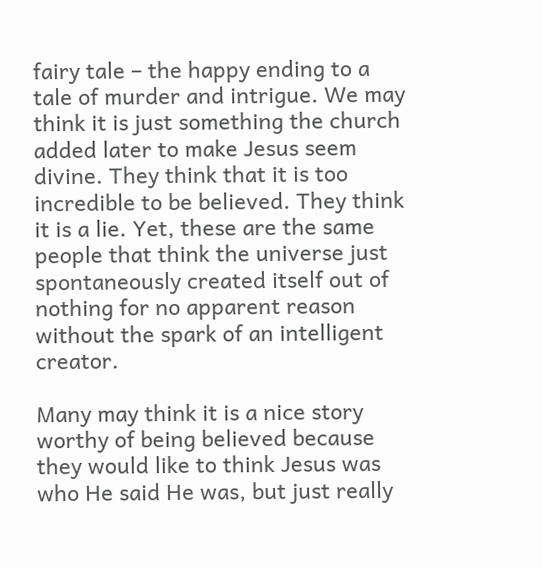fairy tale – the happy ending to a tale of murder and intrigue. We may think it is just something the church added later to make Jesus seem divine. They think that it is too incredible to be believed. They think it is a lie. Yet, these are the same people that think the universe just spontaneously created itself out of nothing for no apparent reason without the spark of an intelligent creator.

Many may think it is a nice story worthy of being believed because they would like to think Jesus was who He said He was, but just really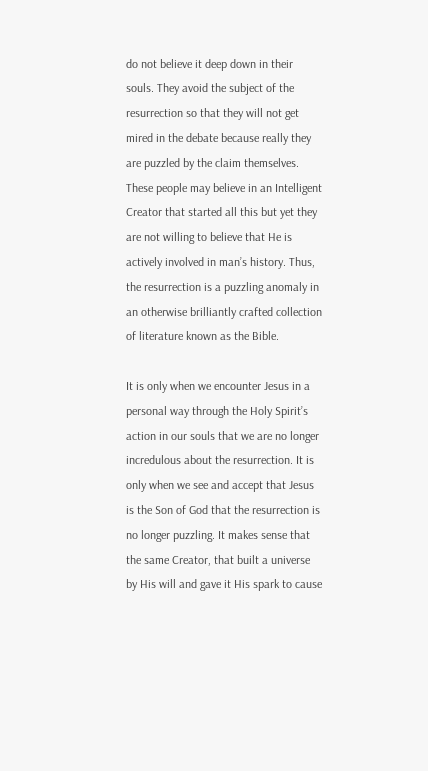do not believe it deep down in their souls. They avoid the subject of the resurrection so that they will not get mired in the debate because really they are puzzled by the claim themselves. These people may believe in an Intelligent Creator that started all this but yet they are not willing to believe that He is actively involved in man’s history. Thus, the resurrection is a puzzling anomaly in an otherwise brilliantly crafted collection of literature known as the Bible.

It is only when we encounter Jesus in a personal way through the Holy Spirit’s action in our souls that we are no longer incredulous about the resurrection. It is only when we see and accept that Jesus is the Son of God that the resurrection is no longer puzzling. It makes sense that the same Creator, that built a universe by His will and gave it His spark to cause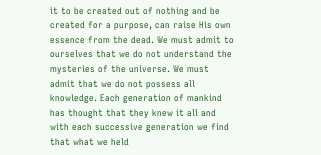it to be created out of nothing and be created for a purpose, can raise His own essence from the dead. We must admit to ourselves that we do not understand the mysteries of the universe. We must admit that we do not possess all knowledge. Each generation of mankind has thought that they knew it all and with each successive generation we find that what we held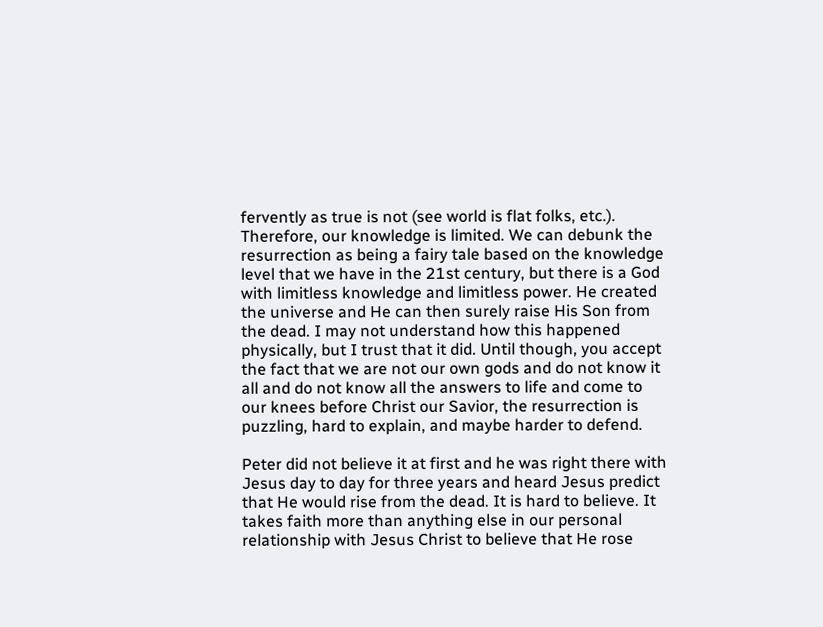fervently as true is not (see world is flat folks, etc.). Therefore, our knowledge is limited. We can debunk the resurrection as being a fairy tale based on the knowledge level that we have in the 21st century, but there is a God with limitless knowledge and limitless power. He created the universe and He can then surely raise His Son from the dead. I may not understand how this happened physically, but I trust that it did. Until though, you accept the fact that we are not our own gods and do not know it all and do not know all the answers to life and come to our knees before Christ our Savior, the resurrection is puzzling, hard to explain, and maybe harder to defend.

Peter did not believe it at first and he was right there with Jesus day to day for three years and heard Jesus predict that He would rise from the dead. It is hard to believe. It takes faith more than anything else in our personal relationship with Jesus Christ to believe that He rose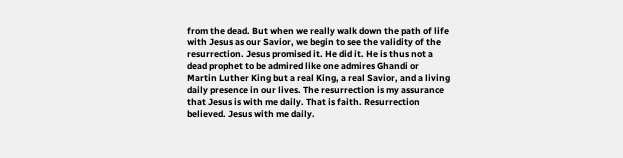from the dead. But when we really walk down the path of life with Jesus as our Savior, we begin to see the validity of the resurrection. Jesus promised it. He did it. He is thus not a dead prophet to be admired like one admires Ghandi or Martin Luther King but a real King, a real Savior, and a living daily presence in our lives. The resurrection is my assurance that Jesus is with me daily. That is faith. Resurrection believed. Jesus with me daily.